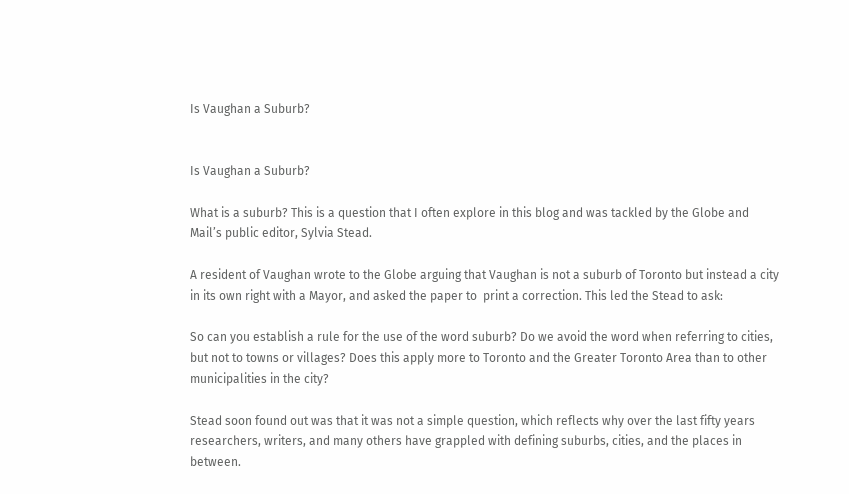Is Vaughan a Suburb?


Is Vaughan a Suburb?

What is a suburb? This is a question that I often explore in this blog and was tackled by the Globe and Mail’s public editor, Sylvia Stead.

A resident of Vaughan wrote to the Globe arguing that Vaughan is not a suburb of Toronto but instead a city in its own right with a Mayor, and asked the paper to  print a correction. This led the Stead to ask:

So can you establish a rule for the use of the word suburb? Do we avoid the word when referring to cities, but not to towns or villages? Does this apply more to Toronto and the Greater Toronto Area than to other municipalities in the city?

Stead soon found out was that it was not a simple question, which reflects why over the last fifty years researchers, writers, and many others have grappled with defining suburbs, cities, and the places in between.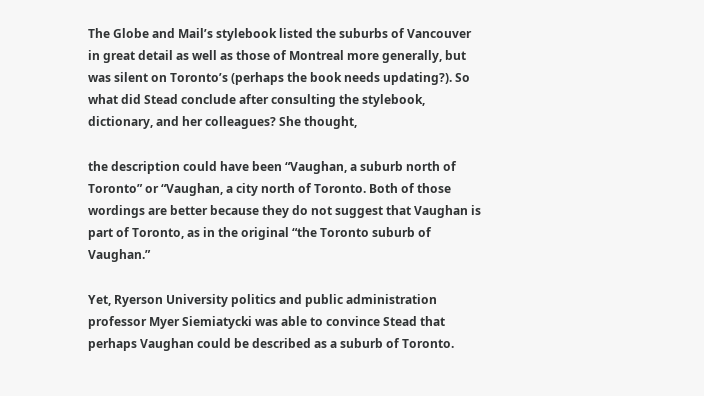The Globe and Mail’s stylebook listed the suburbs of Vancouver in great detail as well as those of Montreal more generally, but was silent on Toronto’s (perhaps the book needs updating?). So what did Stead conclude after consulting the stylebook, dictionary, and her colleagues? She thought,

the description could have been “Vaughan, a suburb north of Toronto” or “Vaughan, a city north of Toronto. Both of those wordings are better because they do not suggest that Vaughan is part of Toronto, as in the original “the Toronto suburb of Vaughan.”

Yet, Ryerson University politics and public administration professor Myer Siemiatycki was able to convince Stead that perhaps Vaughan could be described as a suburb of Toronto.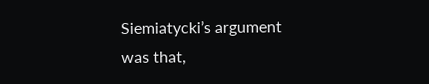Siemiatycki’s argument was that,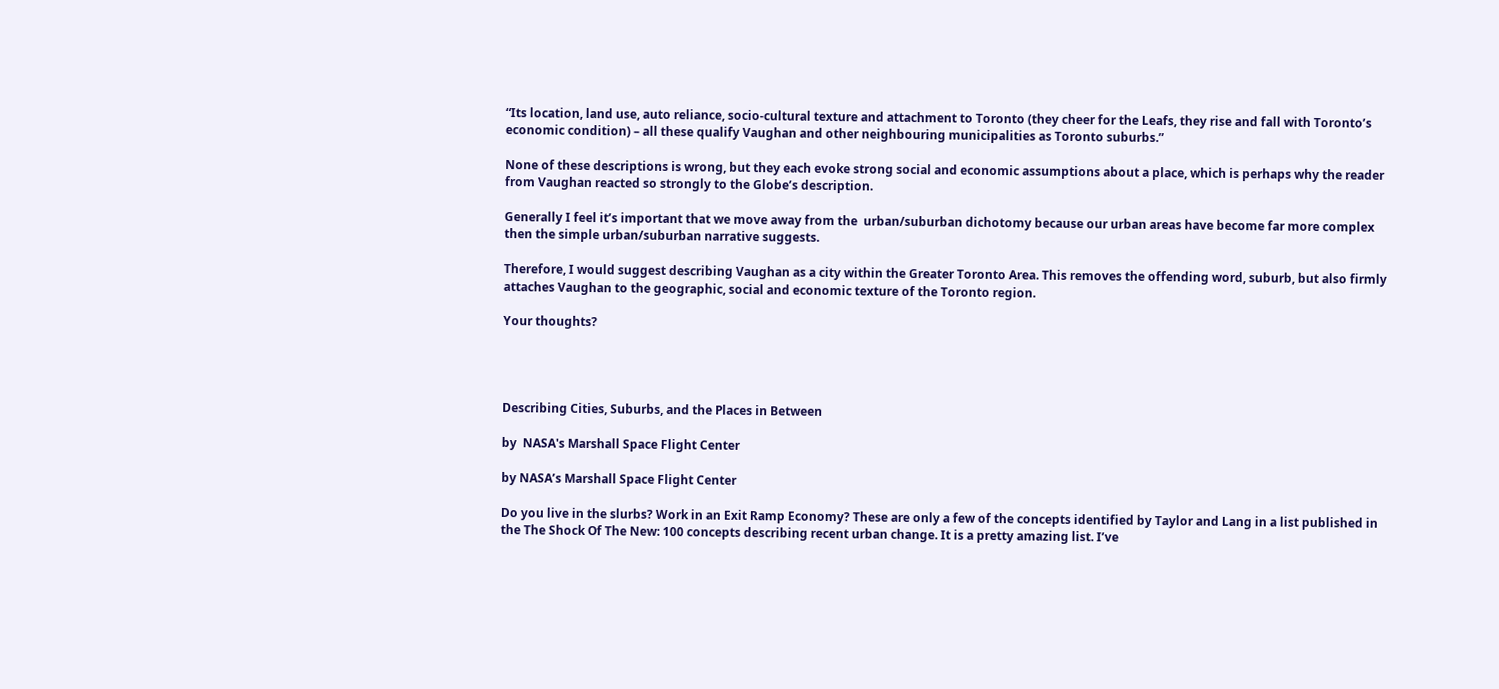“Its location, land use, auto reliance, socio-cultural texture and attachment to Toronto (they cheer for the Leafs, they rise and fall with Toronto’s economic condition) – all these qualify Vaughan and other neighbouring municipalities as Toronto suburbs.”

None of these descriptions is wrong, but they each evoke strong social and economic assumptions about a place, which is perhaps why the reader from Vaughan reacted so strongly to the Globe’s description.

Generally I feel it’s important that we move away from the  urban/suburban dichotomy because our urban areas have become far more complex then the simple urban/suburban narrative suggests.

Therefore, I would suggest describing Vaughan as a city within the Greater Toronto Area. This removes the offending word, suburb, but also firmly attaches Vaughan to the geographic, social and economic texture of the Toronto region.

Your thoughts?




Describing Cities, Suburbs, and the Places in Between

by  NASA's Marshall Space Flight Center

by NASA’s Marshall Space Flight Center

Do you live in the slurbs? Work in an Exit Ramp Economy? These are only a few of the concepts identified by Taylor and Lang in a list published in the The Shock Of The New: 100 concepts describing recent urban change. It is a pretty amazing list. I’ve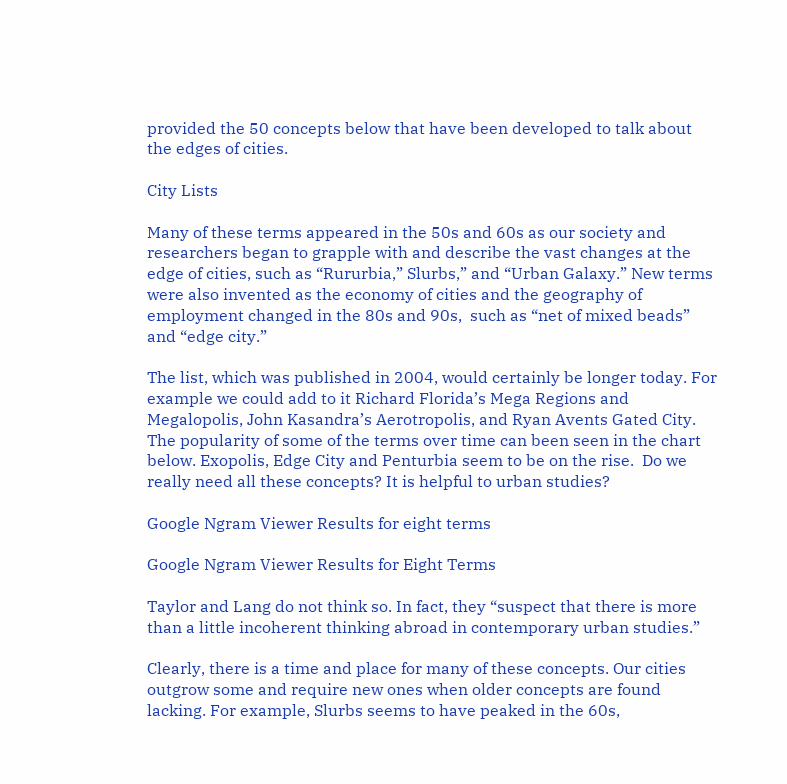provided the 50 concepts below that have been developed to talk about the edges of cities.

City Lists

Many of these terms appeared in the 50s and 60s as our society and researchers began to grapple with and describe the vast changes at the edge of cities, such as “Rururbia,” Slurbs,” and “Urban Galaxy.” New terms were also invented as the economy of cities and the geography of employment changed in the 80s and 90s,  such as “net of mixed beads” and “edge city.”

The list, which was published in 2004, would certainly be longer today. For example we could add to it Richard Florida’s Mega Regions and Megalopolis, John Kasandra’s Aerotropolis, and Ryan Avents Gated City.  The popularity of some of the terms over time can been seen in the chart below. Exopolis, Edge City and Penturbia seem to be on the rise.  Do we really need all these concepts? It is helpful to urban studies?

Google Ngram Viewer Results for eight terms

Google Ngram Viewer Results for Eight Terms

Taylor and Lang do not think so. In fact, they “suspect that there is more than a little incoherent thinking abroad in contemporary urban studies.”

Clearly, there is a time and place for many of these concepts. Our cities outgrow some and require new ones when older concepts are found lacking. For example, Slurbs seems to have peaked in the 60s,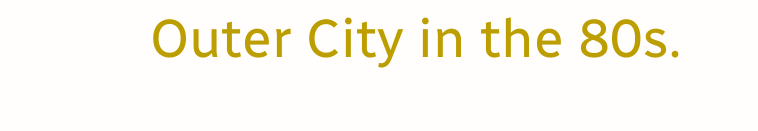Outer City in the 80s.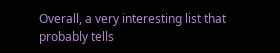Overall, a very interesting list that probably tells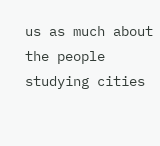us as much about the people studying cities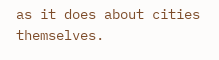as it does about cities themselves.